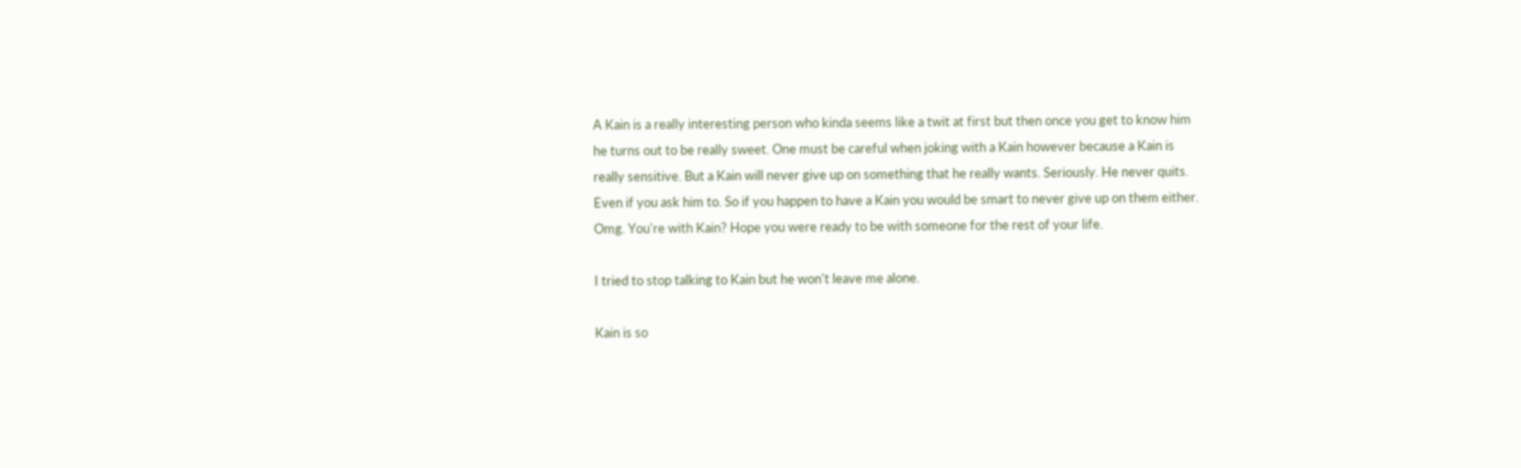A Kain is a really interesting person who kinda seems like a twit at first but then once you get to know him he turns out to be really sweet. One must be careful when joking with a Kain however because a Kain is really sensitive. But a Kain will never give up on something that he really wants. Seriously. He never quits. Even if you ask him to. So if you happen to have a Kain you would be smart to never give up on them either.
Omg. You're with Kain? Hope you were ready to be with someone for the rest of your life.

I tried to stop talking to Kain but he won't leave me alone.

Kain is so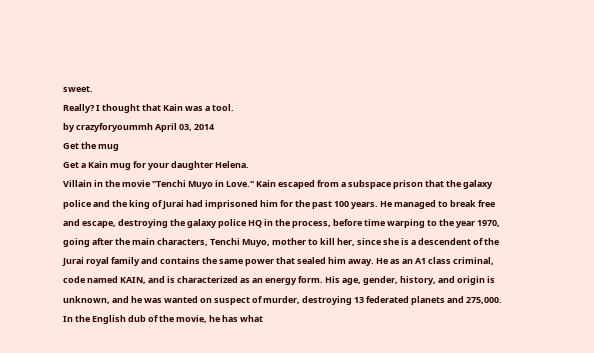sweet.
Really? I thought that Kain was a tool.
by crazyforyoummh April 03, 2014
Get the mug
Get a Kain mug for your daughter Helena.
Villain in the movie "Tenchi Muyo in Love." Kain escaped from a subspace prison that the galaxy police and the king of Jurai had imprisoned him for the past 100 years. He managed to break free and escape, destroying the galaxy police HQ in the process, before time warping to the year 1970, going after the main characters, Tenchi Muyo, mother to kill her, since she is a descendent of the Jurai royal family and contains the same power that sealed him away. He as an A1 class criminal, code named KAIN, and is characterized as an energy form. His age, gender, history, and origin is unknown, and he was wanted on suspect of murder, destroying 13 federated planets and 275,000. In the English dub of the movie, he has what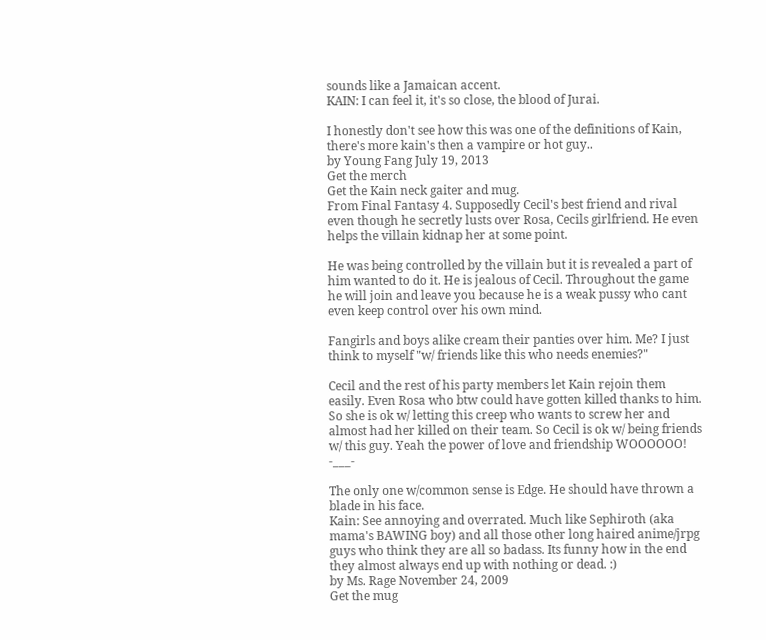sounds like a Jamaican accent.
KAIN: I can feel it, it's so close, the blood of Jurai.

I honestly don't see how this was one of the definitions of Kain, there's more kain's then a vampire or hot guy..
by Young Fang July 19, 2013
Get the merch
Get the Kain neck gaiter and mug.
From Final Fantasy 4. Supposedly Cecil's best friend and rival even though he secretly lusts over Rosa, Cecils girlfriend. He even helps the villain kidnap her at some point.

He was being controlled by the villain but it is revealed a part of him wanted to do it. He is jealous of Cecil. Throughout the game he will join and leave you because he is a weak pussy who cant even keep control over his own mind.

Fangirls and boys alike cream their panties over him. Me? I just think to myself "w/ friends like this who needs enemies?"

Cecil and the rest of his party members let Kain rejoin them easily. Even Rosa who btw could have gotten killed thanks to him. So she is ok w/ letting this creep who wants to screw her and almost had her killed on their team. So Cecil is ok w/ being friends w/ this guy. Yeah the power of love and friendship WOOOOOO! -___-

The only one w/common sense is Edge. He should have thrown a blade in his face.
Kain: See annoying and overrated. Much like Sephiroth (aka mama's BAWING boy) and all those other long haired anime/jrpg guys who think they are all so badass. Its funny how in the end they almost always end up with nothing or dead. :)
by Ms. Rage November 24, 2009
Get the mug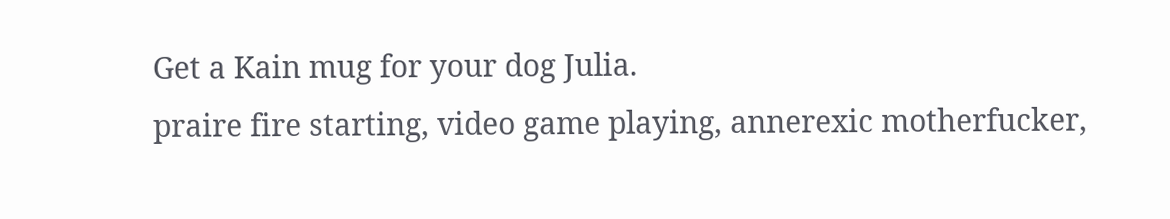Get a Kain mug for your dog Julia.
praire fire starting, video game playing, annerexic motherfucker,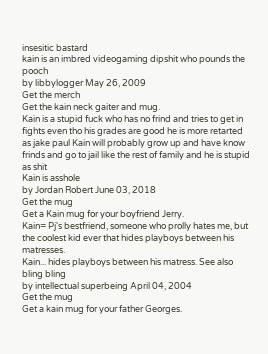insesitic bastard
kain is an imbred videogaming dipshit who pounds the pooch
by libbylogger May 26, 2009
Get the merch
Get the kain neck gaiter and mug.
Kain is a stupid fuck who has no frind and tries to get in fights even tho his grades are good he is more retarted as jake paul Kain will probably grow up and have know frinds and go to jail like the rest of family and he is stupid as shit
Kain is asshole
by Jordan Robert June 03, 2018
Get the mug
Get a Kain mug for your boyfriend Jerry.
Kain= Pj's bestfriend, someone who prolly hates me, but the coolest kid ever that hides playboys between his matresses.
Kain... hides playboys between his matress. See also bling bling
by intellectual superbeing April 04, 2004
Get the mug
Get a kain mug for your father Georges.